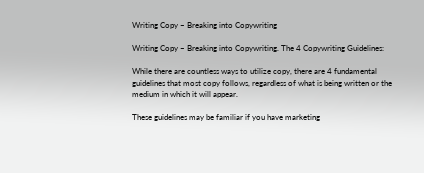Writing Copy – Breaking into Copywriting

Writing Copy – Breaking into Copywriting. The 4 Copywriting Guidelines:

While there are countless ways to utilize copy, there are 4 fundamental guidelines that most copy follows, regardless of what is being written or the medium in which it will appear.

These guidelines may be familiar if you have marketing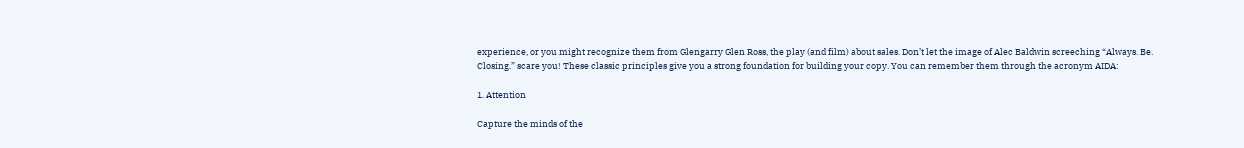experience, or you might recognize them from Glengarry Glen Ross, the play (and film) about sales. Don’t let the image of Alec Baldwin screeching “Always. Be. Closing.” scare you! These classic principles give you a strong foundation for building your copy. You can remember them through the acronym AIDA:

1. Attention

Capture the minds of the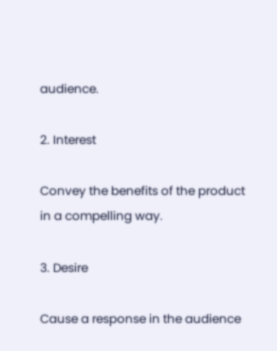audience.

2. Interest

Convey the benefits of the product in a compelling way.

3. Desire

Cause a response in the audience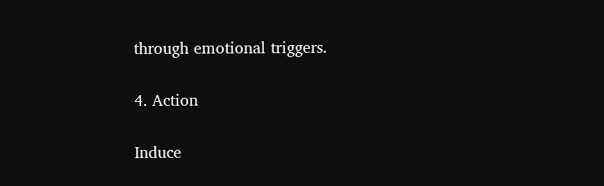through emotional triggers.

4. Action

Induce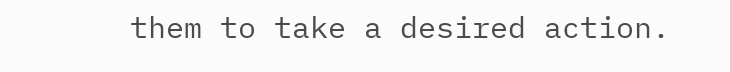them to take a desired action.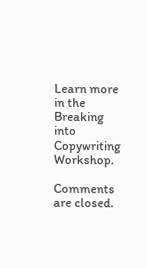Learn more in the Breaking into Copywriting Workshop.

Comments are closed.